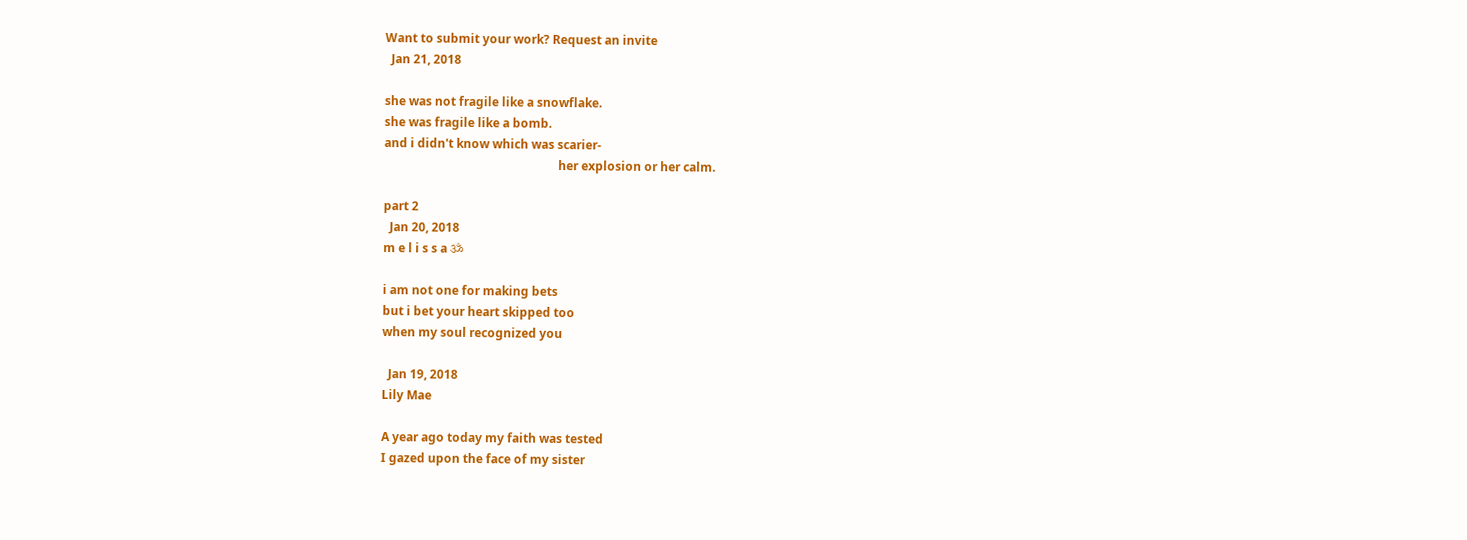Want to submit your work? Request an invite
  Jan 21, 2018

she was not fragile like a snowflake.
she was fragile like a bomb.
and i didn't know which was scarier-
                                                          her explosion or her calm.

part 2
  Jan 20, 2018
m e l i s s a ॐ

i am not one for making bets
but i bet your heart skipped too
when my soul recognized you

  Jan 19, 2018
Lily Mae

A year ago today my faith was tested
I gazed upon the face of my sister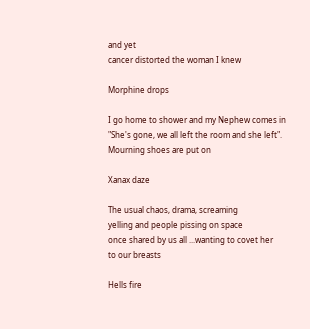and yet
cancer distorted the woman I knew

Morphine drops

I go home to shower and my Nephew comes in
"She's gone, we all left the room and she left".
Mourning shoes are put on

Xanax daze

The usual chaos, drama, screaming
yelling and people pissing on space
once shared by us all ...wanting to covet her
to our breasts

Hells fire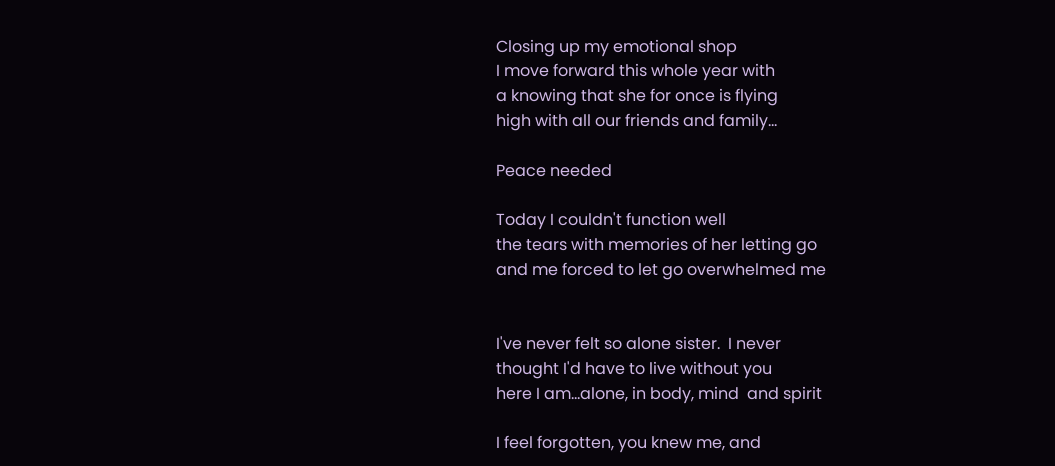Closing up my emotional shop
I move forward this whole year with
a knowing that she for once is flying
high with all our friends and family...

Peace needed

Today I couldn't function well
the tears with memories of her letting go
and me forced to let go overwhelmed me


I've never felt so alone sister.  I never
thought I'd have to live without you
here I am...alone, in body, mind  and spirit

I feel forgotten, you knew me, and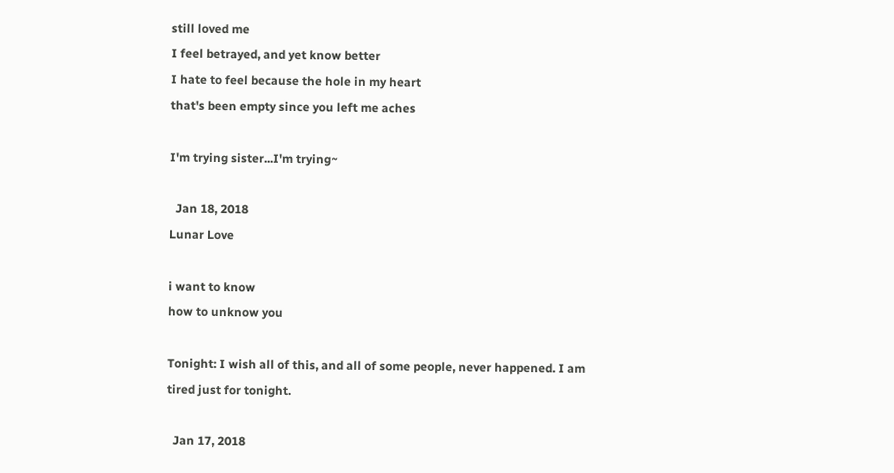still loved me
I feel betrayed, and yet know better
I hate to feel because the hole in my heart
that's been empty since you left me aches

I'm trying sister...I'm trying~

  Jan 18, 2018
Lunar Love

i want to know
how to unknow you

Tonight: I wish all of this, and all of some people, never happened. I am tired just for tonight.

  Jan 17, 2018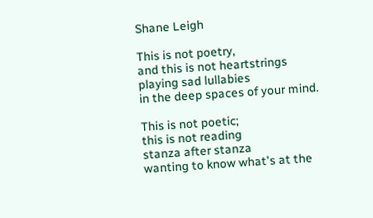Shane Leigh

This is not poetry,
and this is not heartstrings
playing sad lullabies
in the deep spaces of your mind.

This is not poetic;
this is not reading
stanza after stanza
wanting to know what's at the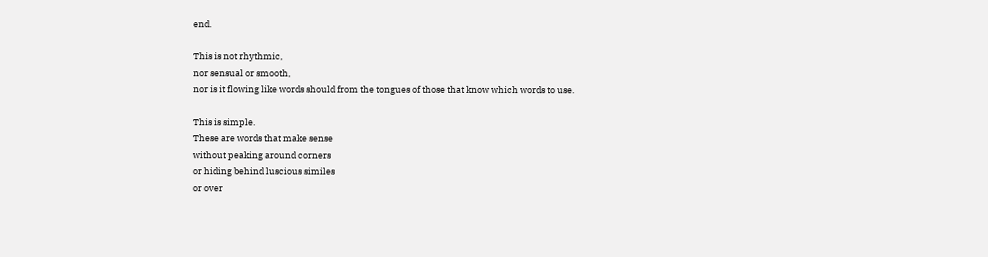end.

This is not rhythmic,
nor sensual or smooth,
nor is it flowing like words should from the tongues of those that know which words to use.

This is simple.
These are words that make sense
without peaking around corners
or hiding behind luscious similes
or over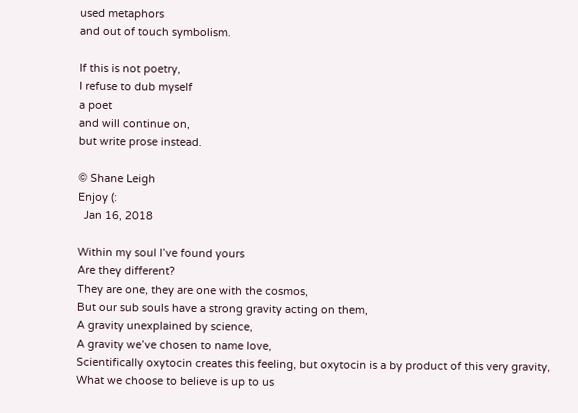used metaphors
and out of touch symbolism.

If this is not poetry,
I refuse to dub myself
a poet
and will continue on,
but write prose instead.

© Shane Leigh
Enjoy (:
  Jan 16, 2018

Within my soul I’ve found yours
Are they different?
They are one, they are one with the cosmos,
But our sub souls have a strong gravity acting on them,
A gravity unexplained by science,
A gravity we’ve chosen to name love,
Scientifically oxytocin creates this feeling, but oxytocin is a by product of this very gravity,
What we choose to believe is up to us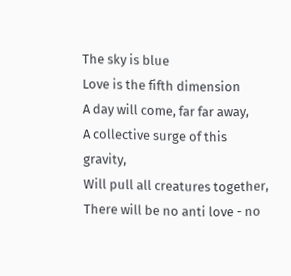The sky is blue
Love is the fifth dimension
A day will come, far far away,
A collective surge of this gravity,
Will pull all creatures together,
There will be no anti love - no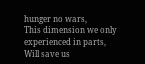hunger no wars,
This dimension we only experienced in parts,
Will save us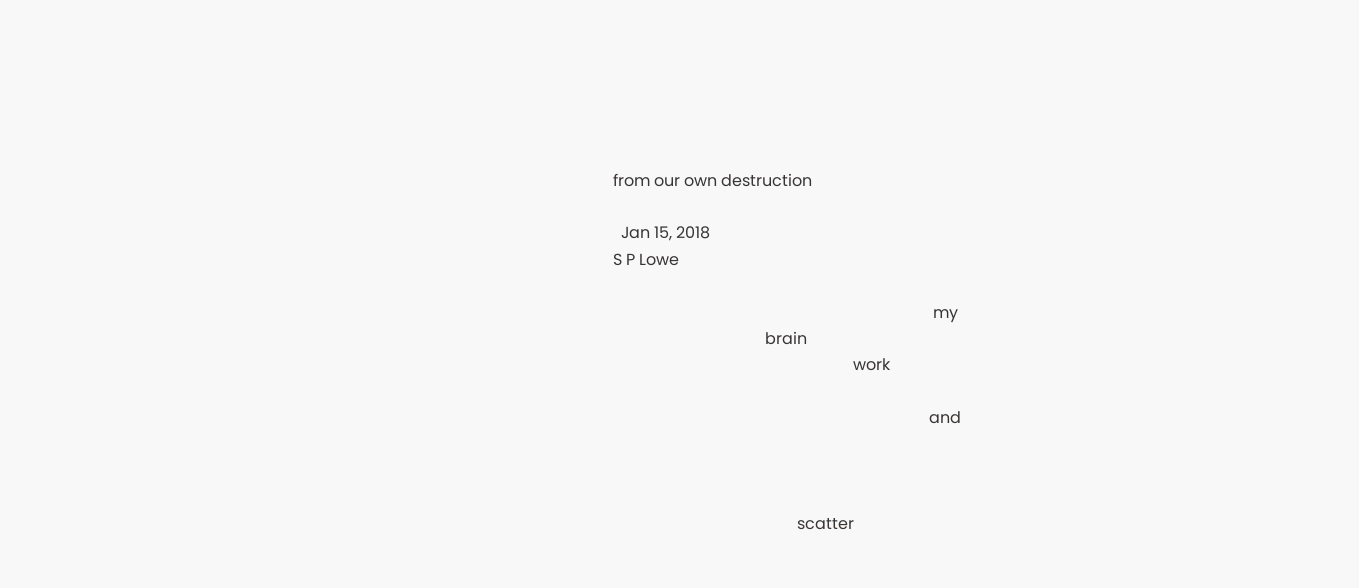from our own destruction

  Jan 15, 2018
S P Lowe

                                                                                my
                                      brain
                                                            work

                                                                               and



                                              scatter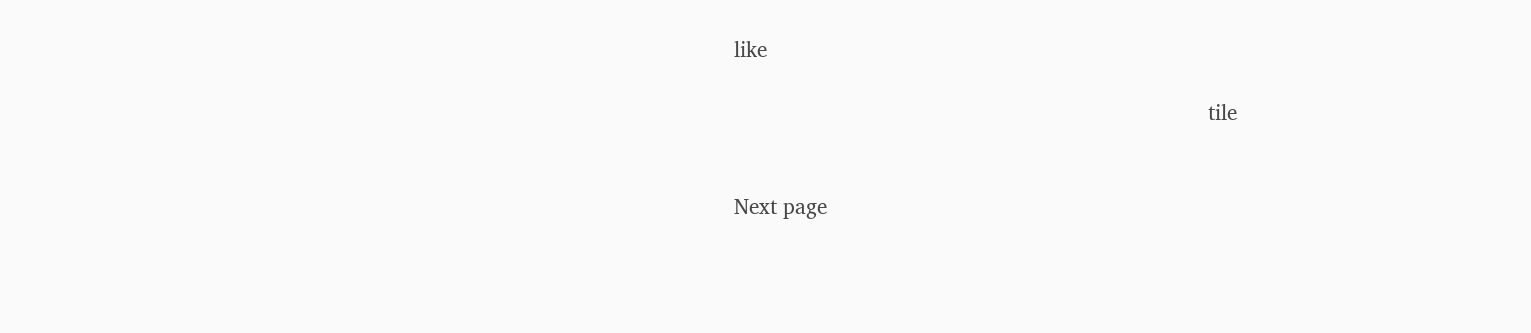like

                                                                               tile


Next page